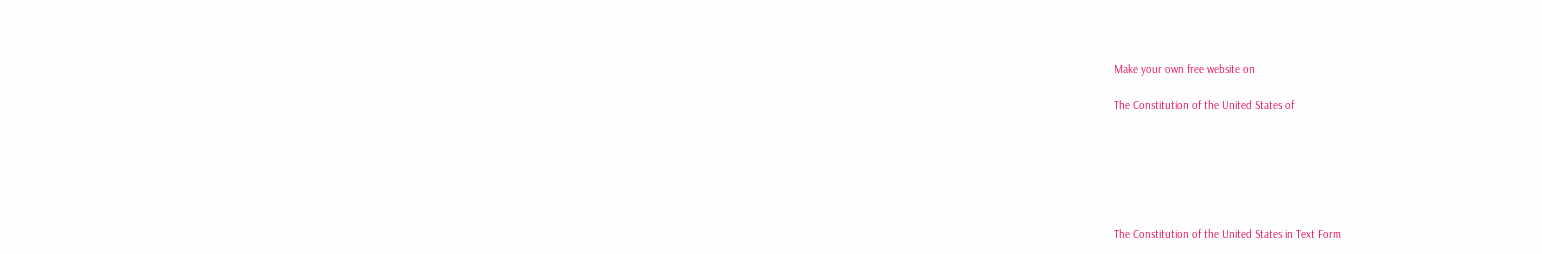Make your own free website on

The Constitution of the United States of






The Constitution of the United States in Text Form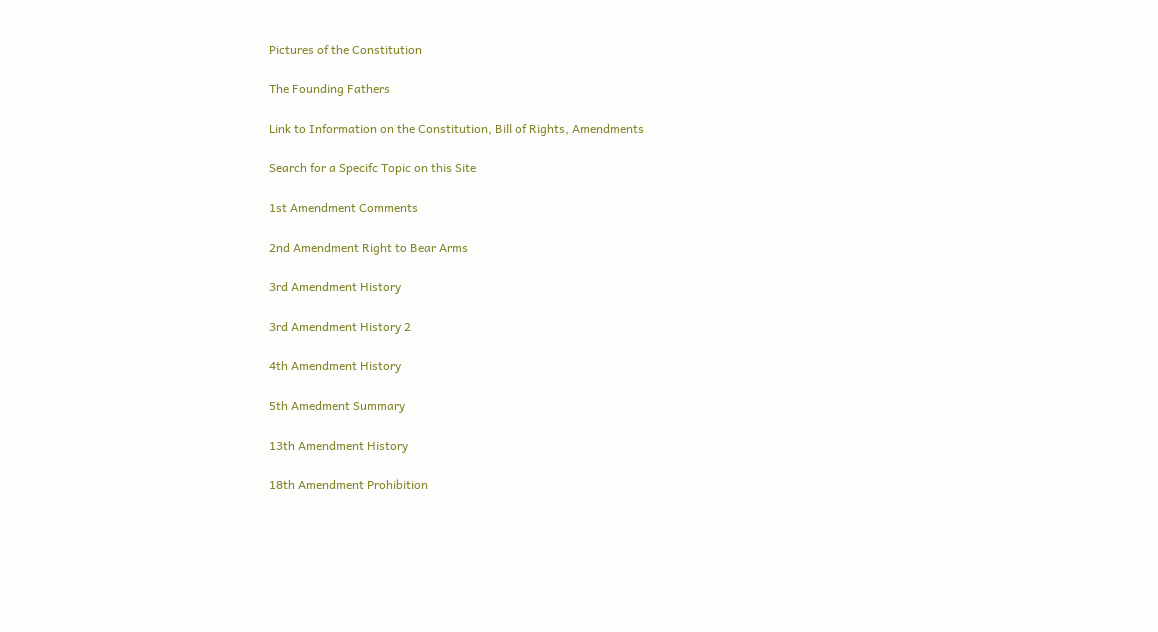Pictures of the Constitution

The Founding Fathers

Link to Information on the Constitution, Bill of Rights, Amendments

Search for a Specifc Topic on this Site

1st Amendment Comments

2nd Amendment Right to Bear Arms

3rd Amendment History

3rd Amendment History 2

4th Amendment History

5th Amedment Summary

13th Amendment History

18th Amendment Prohibition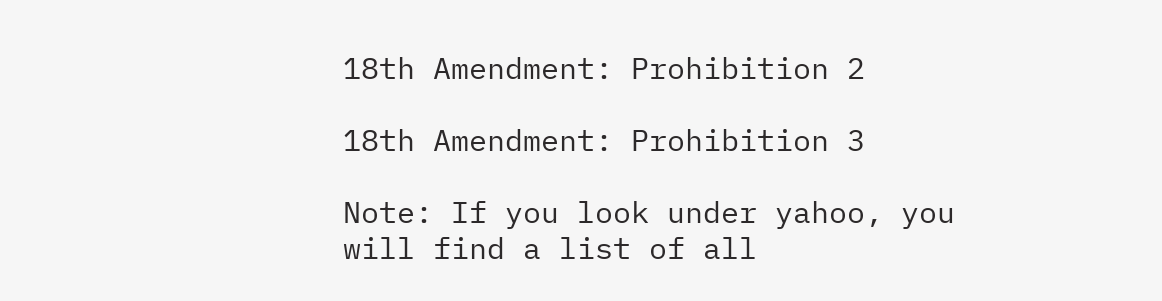18th Amendment: Prohibition 2

18th Amendment: Prohibition 3

Note: If you look under yahoo, you will find a list of all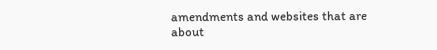amendments and websites that are about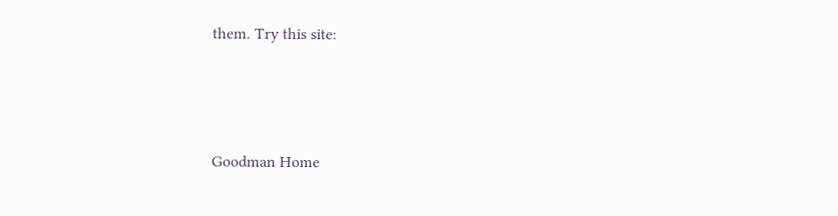them. Try this site:




Goodman Home